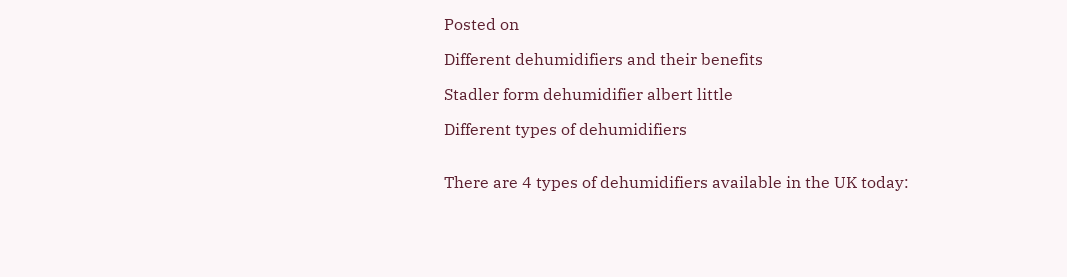Posted on

Different dehumidifiers and their benefits

Stadler form dehumidifier albert little

Different types of dehumidifiers


There are 4 types of dehumidifiers available in the UK today: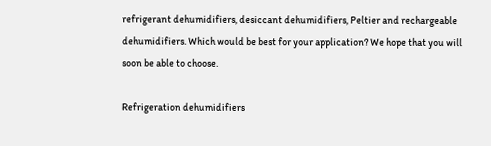refrigerant dehumidifiers, desiccant dehumidifiers, Peltier and rechargeable dehumidifiers. Which would be best for your application? We hope that you will soon be able to choose.

Refrigeration dehumidifiers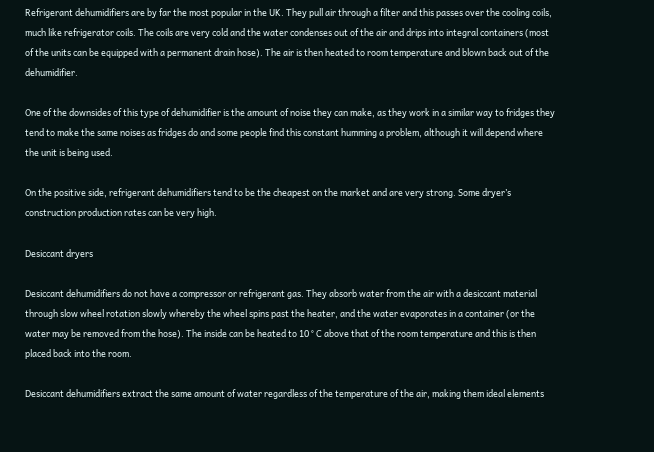Refrigerant dehumidifiers are by far the most popular in the UK. They pull air through a filter and this passes over the cooling coils, much like refrigerator coils. The coils are very cold and the water condenses out of the air and drips into integral containers (most of the units can be equipped with a permanent drain hose). The air is then heated to room temperature and blown back out of the dehumidifier.

One of the downsides of this type of dehumidifier is the amount of noise they can make, as they work in a similar way to fridges they tend to make the same noises as fridges do and some people find this constant humming a problem, although it will depend where the unit is being used.

On the positive side, refrigerant dehumidifiers tend to be the cheapest on the market and are very strong. Some dryer’s construction production rates can be very high.

Desiccant dryers

Desiccant dehumidifiers do not have a compressor or refrigerant gas. They absorb water from the air with a desiccant material through slow wheel rotation slowly whereby the wheel spins past the heater, and the water evaporates in a container (or the water may be removed from the hose). The inside can be heated to 10 ° C above that of the room temperature and this is then placed back into the room.

Desiccant dehumidifiers extract the same amount of water regardless of the temperature of the air, making them ideal elements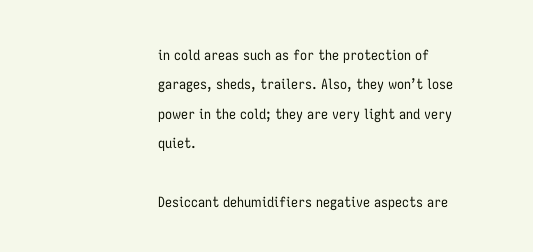in cold areas such as for the protection of garages, sheds, trailers. Also, they won’t lose power in the cold; they are very light and very quiet.

Desiccant dehumidifiers negative aspects are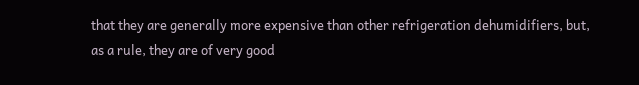that they are generally more expensive than other refrigeration dehumidifiers, but, as a rule, they are of very good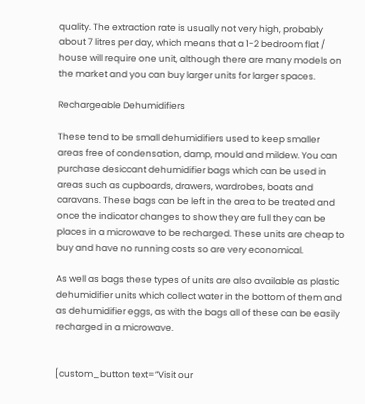quality. The extraction rate is usually not very high, probably about 7 litres per day, which means that a 1-2 bedroom flat / house will require one unit, although there are many models on the market and you can buy larger units for larger spaces.

Rechargeable Dehumidifiers

These tend to be small dehumidifiers used to keep smaller areas free of condensation, damp, mould and mildew. You can purchase desiccant dehumidifier bags which can be used in areas such as cupboards, drawers, wardrobes, boats and caravans. These bags can be left in the area to be treated and once the indicator changes to show they are full they can be places in a microwave to be recharged. These units are cheap to buy and have no running costs so are very economical.

As well as bags these types of units are also available as plastic dehumidifier units which collect water in the bottom of them and as dehumidifier eggs, as with the bags all of these can be easily recharged in a microwave.


[custom_button text=”Visit our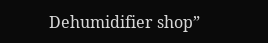Dehumidifier shop”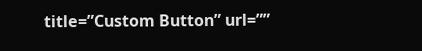title=”Custom Button” url=””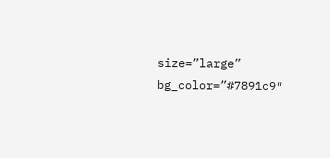size=”large” bg_color=”#7891c9″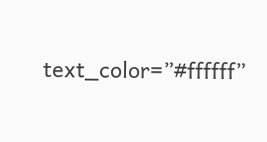text_color=”#ffffff”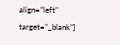align=”left” target=”_blank”]